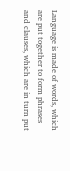Language is made of words, which are put together to form phrases and clauses, which are in turn put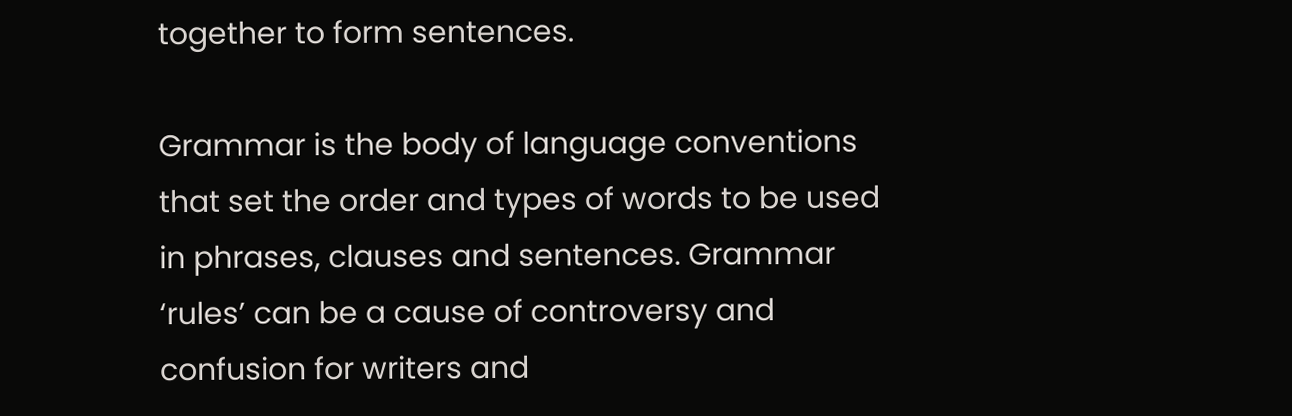together to form sentences.

Grammar is the body of language conventions that set the order and types of words to be used in phrases, clauses and sentences. Grammar ‘rules’ can be a cause of controversy and confusion for writers and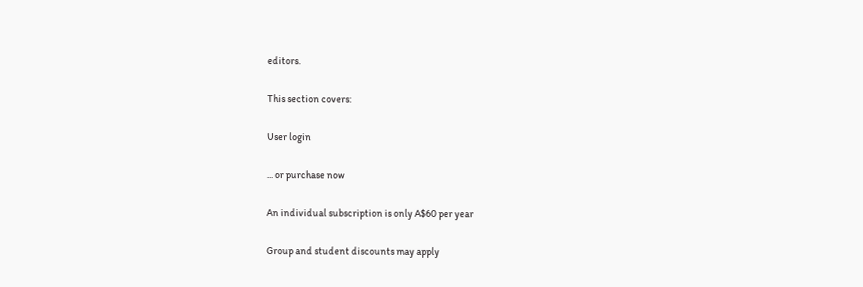editors.

This section covers:

User login

... or purchase now

An individual subscription is only A$60 per year

Group and student discounts may apply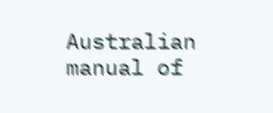Australian manual of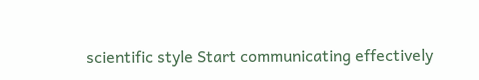scientific style Start communicating effectively